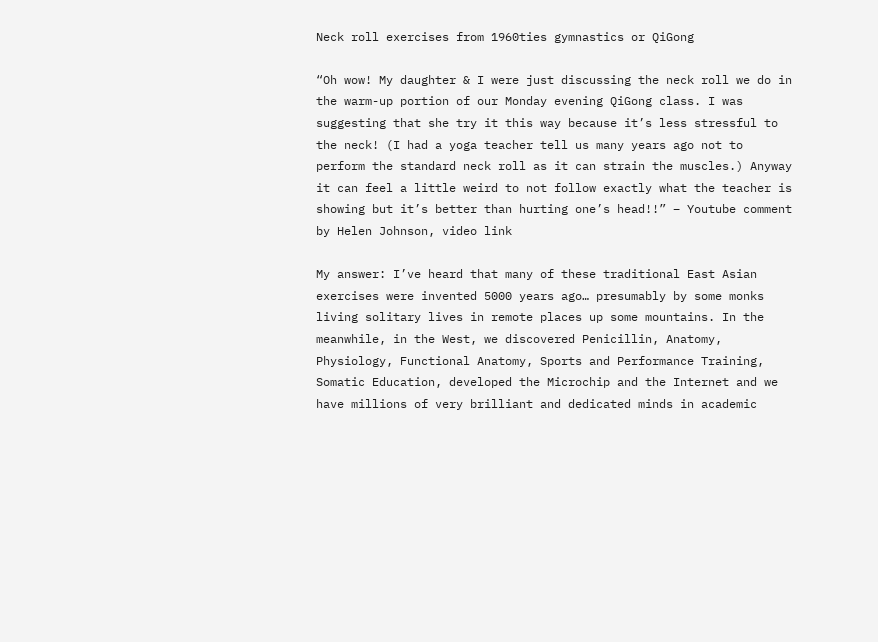Neck roll exercises from 1960ties gymnastics or QiGong

“Oh wow! My daughter & I were just discussing the neck roll we do in the warm-up portion of our Monday evening QiGong class. I was suggesting that she try it this way because it’s less stressful to the neck! (I had a yoga teacher tell us many years ago not to perform the standard neck roll as it can strain the muscles.) Anyway it can feel a little weird to not follow exactly what the teacher is showing but it’s better than hurting one’s head!!” – Youtube comment by Helen Johnson, video link

My answer: I’ve heard that many of these traditional East Asian exercises were invented 5000 years ago… presumably by some monks living solitary lives in remote places up some mountains. In the meanwhile, in the West, we discovered Penicillin, Anatomy, Physiology, Functional Anatomy, Sports and Performance Training, Somatic Education, developed the Microchip and the Internet and we have millions of very brilliant and dedicated minds in academic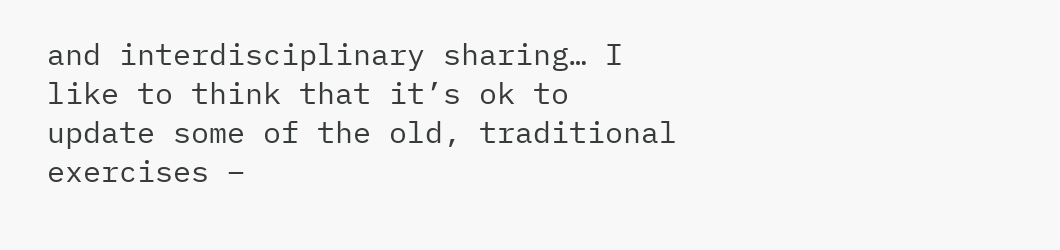and interdisciplinary sharing… I like to think that it’s ok to update some of the old, traditional exercises –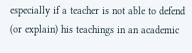especially if a teacher is not able to defend (or explain) his teachings in an academic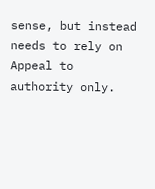sense, but instead needs to rely on Appeal to authority only.